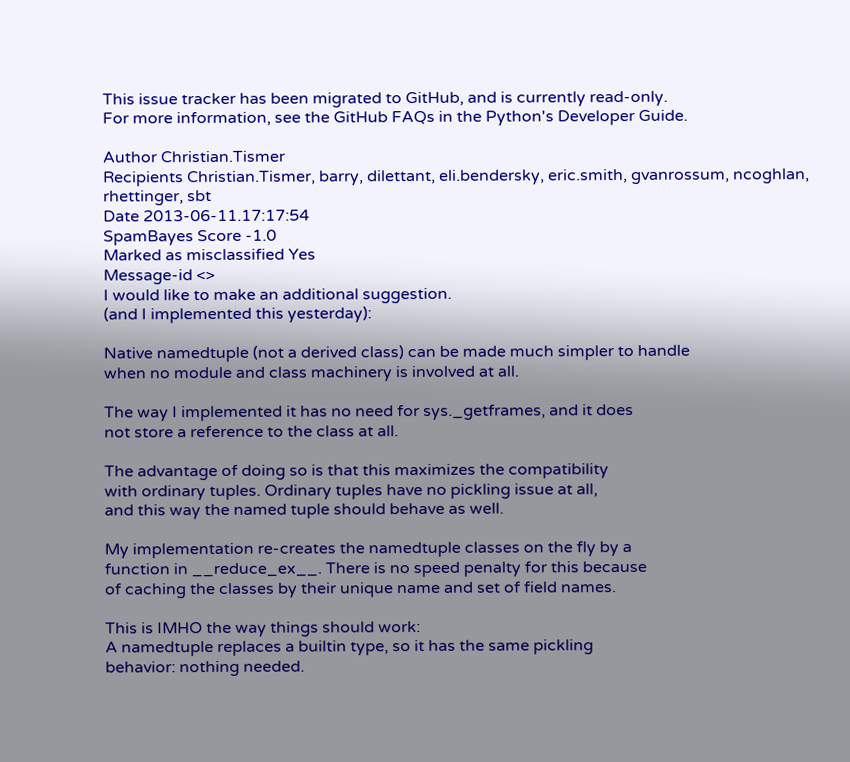This issue tracker has been migrated to GitHub, and is currently read-only.
For more information, see the GitHub FAQs in the Python's Developer Guide.

Author Christian.Tismer
Recipients Christian.Tismer, barry, dilettant, eli.bendersky, eric.smith, gvanrossum, ncoghlan, rhettinger, sbt
Date 2013-06-11.17:17:54
SpamBayes Score -1.0
Marked as misclassified Yes
Message-id <>
I would like to make an additional suggestion.
(and I implemented this yesterday):

Native namedtuple (not a derived class) can be made much simpler to handle
when no module and class machinery is involved at all.

The way I implemented it has no need for sys._getframes, and it does
not store a reference to the class at all.

The advantage of doing so is that this maximizes the compatibility
with ordinary tuples. Ordinary tuples have no pickling issue at all,
and this way the named tuple should behave as well.

My implementation re-creates the namedtuple classes on the fly by a
function in __reduce_ex__. There is no speed penalty for this because
of caching the classes by their unique name and set of field names.

This is IMHO the way things should work:
A namedtuple replaces a builtin type, so it has the same pickling
behavior: nothing needed.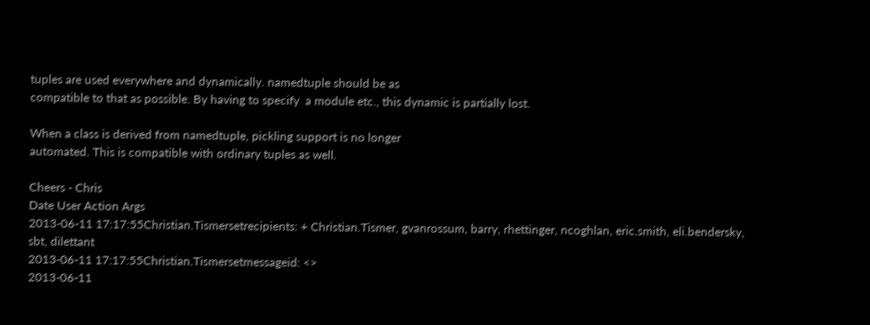tuples are used everywhere and dynamically. namedtuple should be as
compatible to that as possible. By having to specify  a module etc., this dynamic is partially lost.

When a class is derived from namedtuple, pickling support is no longer
automated. This is compatible with ordinary tuples as well.

Cheers - Chris
Date User Action Args
2013-06-11 17:17:55Christian.Tismersetrecipients: + Christian.Tismer, gvanrossum, barry, rhettinger, ncoghlan, eric.smith, eli.bendersky, sbt, dilettant
2013-06-11 17:17:55Christian.Tismersetmessageid: <>
2013-06-11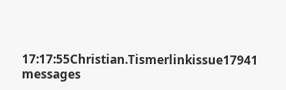17:17:55Christian.Tismerlinkissue17941 messages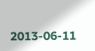2013-06-11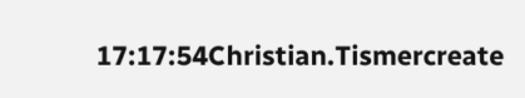17:17:54Christian.Tismercreate